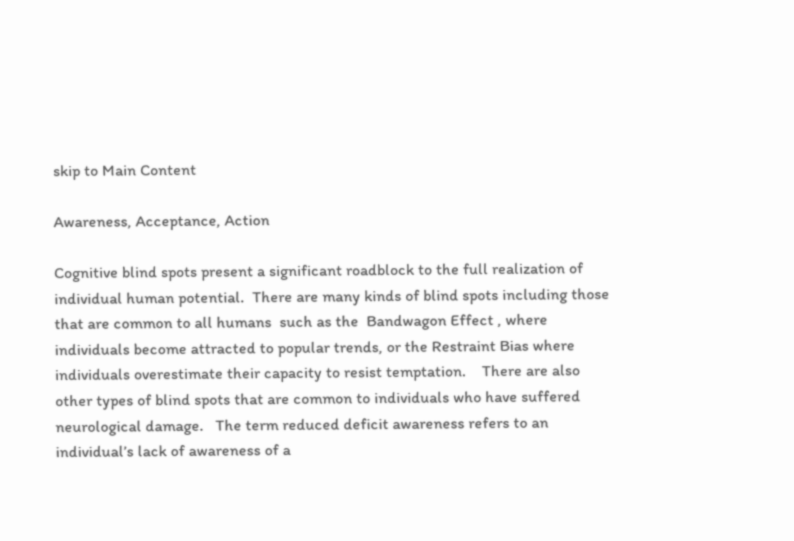skip to Main Content

Awareness, Acceptance, Action

Cognitive blind spots present a significant roadblock to the full realization of individual human potential.  There are many kinds of blind spots including those that are common to all humans  such as the  Bandwagon Effect , where individuals become attracted to popular trends, or the Restraint Bias where individuals overestimate their capacity to resist temptation.    There are also other types of blind spots that are common to individuals who have suffered neurological damage.   The term reduced deficit awareness refers to an individual’s lack of awareness of a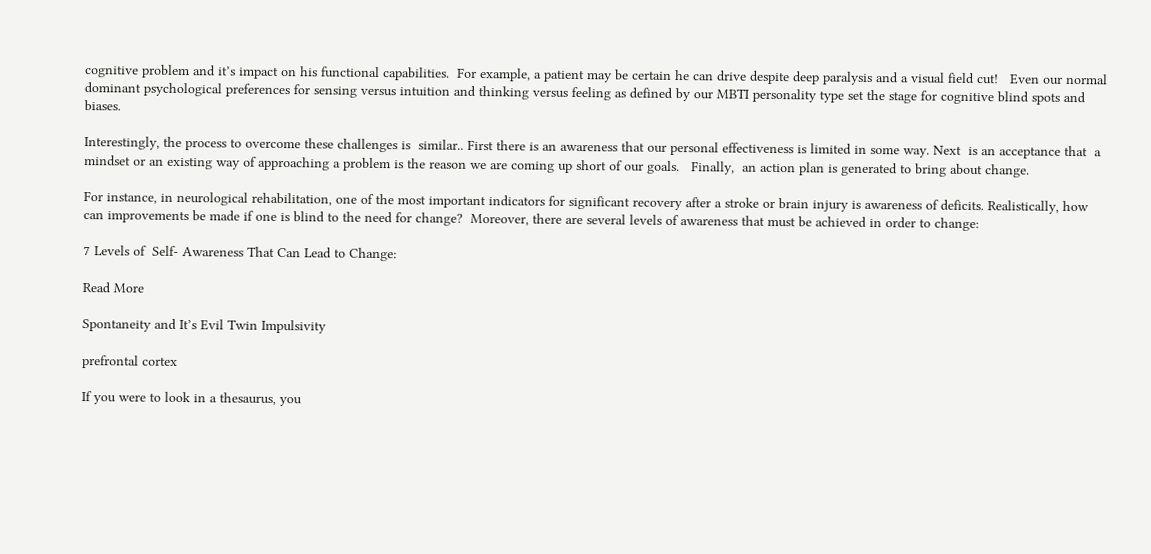cognitive problem and it’s impact on his functional capabilities.  For example, a patient may be certain he can drive despite deep paralysis and a visual field cut!   Even our normal dominant psychological preferences for sensing versus intuition and thinking versus feeling as defined by our MBTI personality type set the stage for cognitive blind spots and biases.

Interestingly, the process to overcome these challenges is  similar.. First there is an awareness that our personal effectiveness is limited in some way. Next  is an acceptance that  a mindset or an existing way of approaching a problem is the reason we are coming up short of our goals.   Finally,  an action plan is generated to bring about change.

For instance, in neurological rehabilitation, one of the most important indicators for significant recovery after a stroke or brain injury is awareness of deficits. Realistically, how can improvements be made if one is blind to the need for change?  Moreover, there are several levels of awareness that must be achieved in order to change:

7 Levels of  Self- Awareness That Can Lead to Change:

Read More

Spontaneity and It’s Evil Twin Impulsivity

prefrontal cortex

If you were to look in a thesaurus, you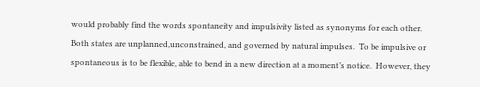would probably find the words spontaneity and impulsivity listed as synonyms for each other.  Both states are unplanned,unconstrained, and governed by natural impulses.  To be impulsive or spontaneous is to be flexible, able to bend in a new direction at a moment’s notice.  However, they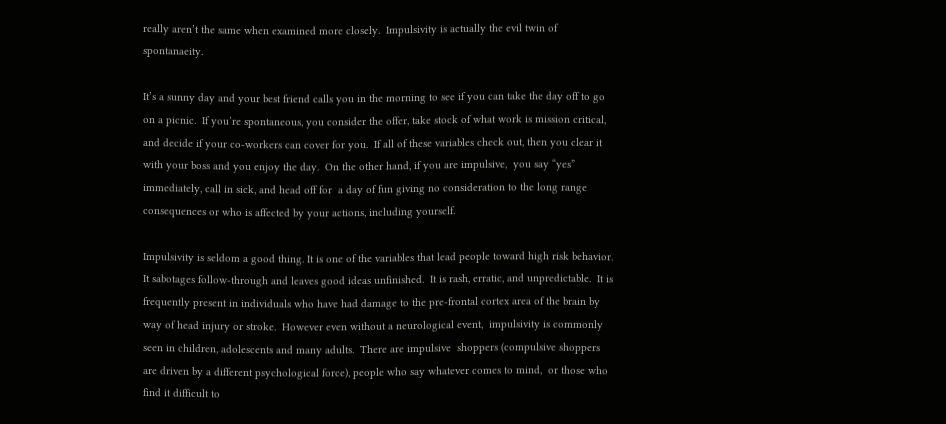really aren’t the same when examined more closely.  Impulsivity is actually the evil twin of spontanaeity.

It’s a sunny day and your best friend calls you in the morning to see if you can take the day off to go on a picnic.  If you’re spontaneous, you consider the offer, take stock of what work is mission critical, and decide if your co-workers can cover for you.  If all of these variables check out, then you clear it with your boss and you enjoy the day.  On the other hand, if you are impulsive,  you say “yes” immediately, call in sick, and head off for  a day of fun giving no consideration to the long range consequences or who is affected by your actions, including yourself.

Impulsivity is seldom a good thing. It is one of the variables that lead people toward high risk behavior. It sabotages follow-through and leaves good ideas unfinished.  It is rash, erratic, and unpredictable.  It is frequently present in individuals who have had damage to the pre-frontal cortex area of the brain by way of head injury or stroke.  However even without a neurological event,  impulsivity is commonly seen in children, adolescents and many adults.  There are impulsive  shoppers (compulsive shoppers are driven by a different psychological force), people who say whatever comes to mind,  or those who find it difficult to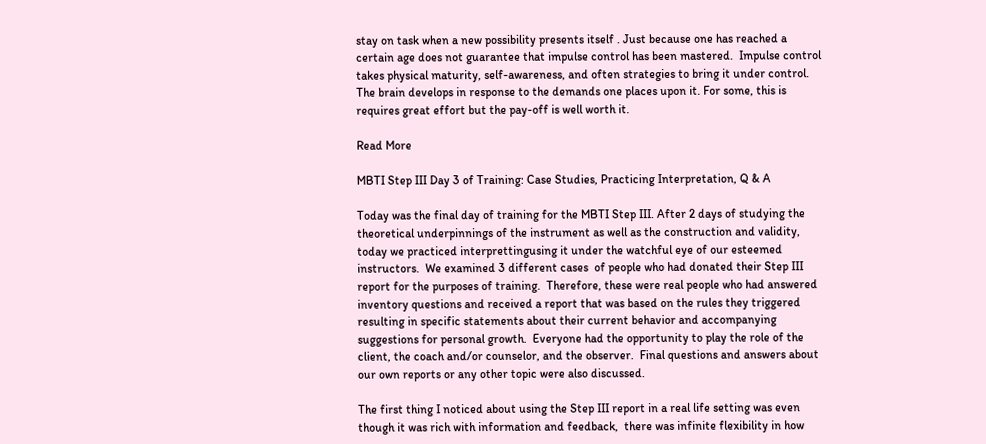stay on task when a new possibility presents itself . Just because one has reached a certain age does not guarantee that impulse control has been mastered.  Impulse control takes physical maturity, self-awareness, and often strategies to bring it under control.   The brain develops in response to the demands one places upon it. For some, this is requires great effort but the pay-off is well worth it.

Read More

MBTI Step III Day 3 of Training: Case Studies, Practicing Interpretation, Q & A

Today was the final day of training for the MBTI Step III. After 2 days of studying the theoretical underpinnings of the instrument as well as the construction and validity, today we practiced interprettingusing it under the watchful eye of our esteemed instructors.  We examined 3 different cases  of people who had donated their Step III report for the purposes of training.  Therefore, these were real people who had answered inventory questions and received a report that was based on the rules they triggered resulting in specific statements about their current behavior and accompanying suggestions for personal growth.  Everyone had the opportunity to play the role of the client, the coach and/or counselor, and the observer.  Final questions and answers about our own reports or any other topic were also discussed.

The first thing I noticed about using the Step III report in a real life setting was even though it was rich with information and feedback,  there was infinite flexibility in how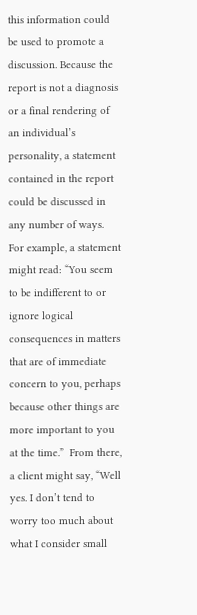this information could be used to promote a discussion. Because the report is not a diagnosis or a final rendering of an individual’s personality, a statement contained in the report could be discussed in any number of ways.  For example, a statement might read: “You seem to be indifferent to or ignore logical consequences in matters that are of immediate concern to you, perhaps because other things are more important to you at the time.”  From there, a client might say, “Well yes. I don’t tend to worry too much about what I consider small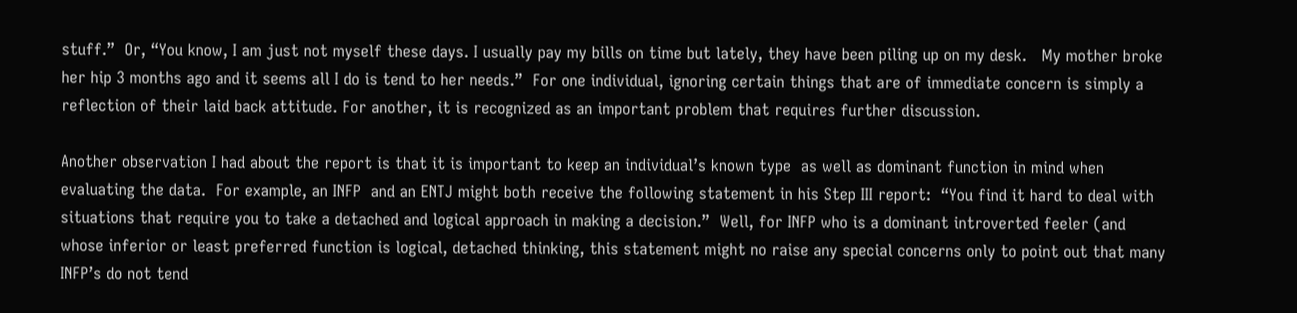stuff.”  Or, “You know, I am just not myself these days. I usually pay my bills on time but lately, they have been piling up on my desk.   My mother broke her hip 3 months ago and it seems all I do is tend to her needs.”  For one individual, ignoring certain things that are of immediate concern is simply a reflection of their laid back attitude. For another, it is recognized as an important problem that requires further discussion.

Another observation I had about the report is that it is important to keep an individual’s known type  as well as dominant function in mind when evaluating the data.  For example, an INFP  and an ENTJ might both receive the following statement in his Step III report:  “You find it hard to deal with situations that require you to take a detached and logical approach in making a decision.”  Well, for INFP who is a dominant introverted feeler (and whose inferior or least preferred function is logical, detached thinking, this statement might no raise any special concerns only to point out that many INFP’s do not tend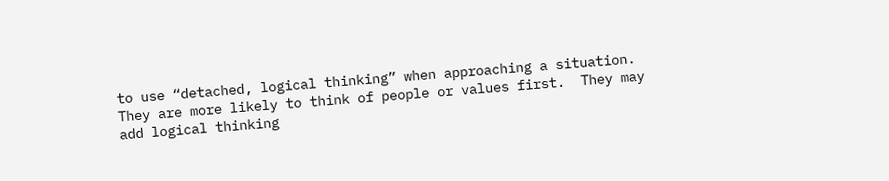to use “detached, logical thinking” when approaching a situation.  They are more likely to think of people or values first.  They may add logical thinking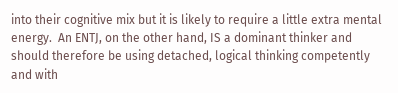into their cognitive mix but it is likely to require a little extra mental energy.  An ENTJ, on the other hand, IS a dominant thinker and should therefore be using detached, logical thinking competently and with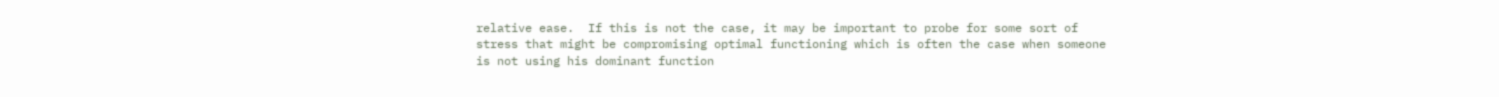relative ease.  If this is not the case, it may be important to probe for some sort of stress that might be compromising optimal functioning which is often the case when someone is not using his dominant function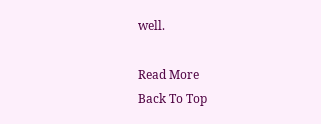well.

Read More
Back To Top